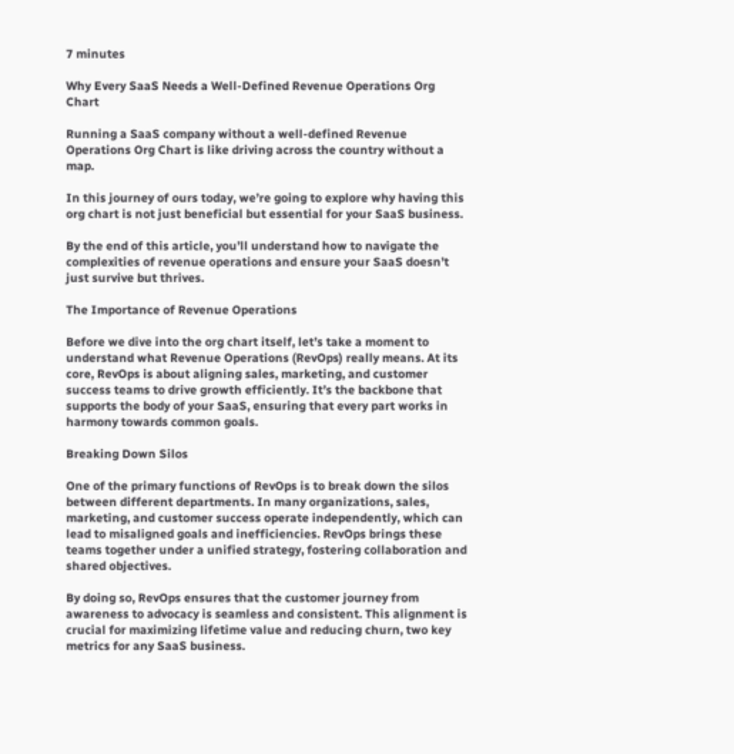7 minutes

Why Every SaaS Needs a Well-Defined Revenue Operations Org Chart

Running a SaaS company without a well-defined Revenue Operations Org Chart is like driving across the country without a map.

In this journey of ours today, we’re going to explore why having this org chart is not just beneficial but essential for your SaaS business.

By the end of this article, you’ll understand how to navigate the complexities of revenue operations and ensure your SaaS doesn’t just survive but thrives.

The Importance of Revenue Operations

Before we dive into the org chart itself, let’s take a moment to understand what Revenue Operations (RevOps) really means. At its core, RevOps is about aligning sales, marketing, and customer success teams to drive growth efficiently. It’s the backbone that supports the body of your SaaS, ensuring that every part works in harmony towards common goals.

Breaking Down Silos

One of the primary functions of RevOps is to break down the silos between different departments. In many organizations, sales, marketing, and customer success operate independently, which can lead to misaligned goals and inefficiencies. RevOps brings these teams together under a unified strategy, fostering collaboration and shared objectives.

By doing so, RevOps ensures that the customer journey from awareness to advocacy is seamless and consistent. This alignment is crucial for maximizing lifetime value and reducing churn, two key metrics for any SaaS business.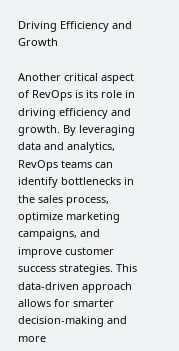Driving Efficiency and Growth

Another critical aspect of RevOps is its role in driving efficiency and growth. By leveraging data and analytics, RevOps teams can identify bottlenecks in the sales process, optimize marketing campaigns, and improve customer success strategies. This data-driven approach allows for smarter decision-making and more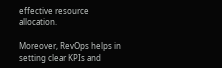effective resource allocation.

Moreover, RevOps helps in setting clear KPIs and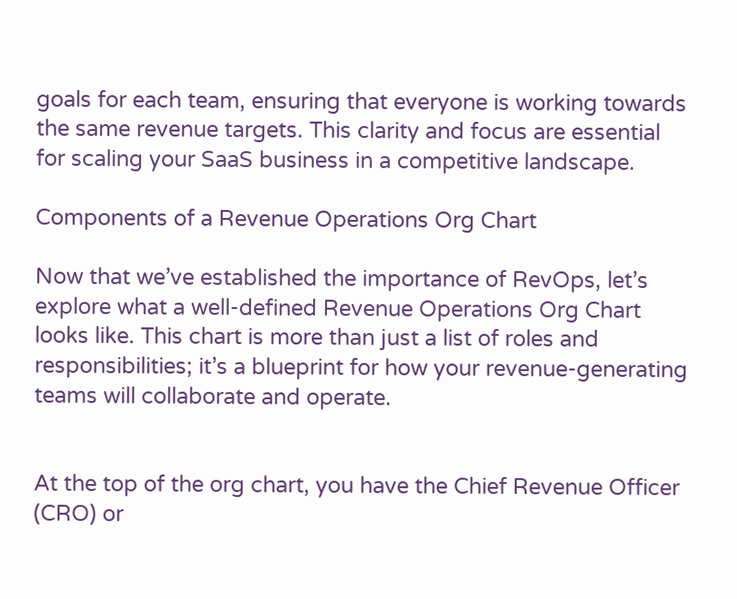goals for each team, ensuring that everyone is working towards the same revenue targets. This clarity and focus are essential for scaling your SaaS business in a competitive landscape.

Components of a Revenue Operations Org Chart

Now that we’ve established the importance of RevOps, let’s explore what a well-defined Revenue Operations Org Chart looks like. This chart is more than just a list of roles and responsibilities; it’s a blueprint for how your revenue-generating teams will collaborate and operate.


At the top of the org chart, you have the Chief Revenue Officer (CRO) or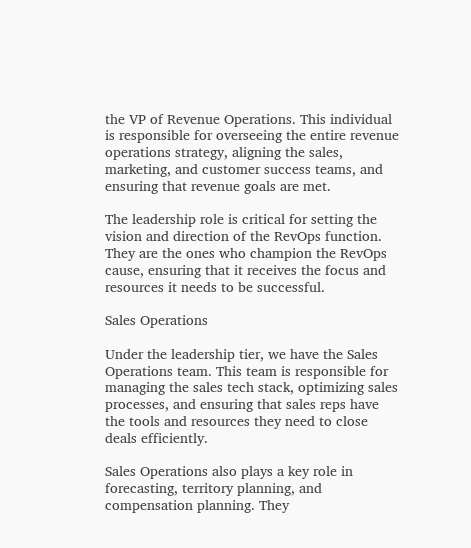the VP of Revenue Operations. This individual is responsible for overseeing the entire revenue operations strategy, aligning the sales, marketing, and customer success teams, and ensuring that revenue goals are met.

The leadership role is critical for setting the vision and direction of the RevOps function. They are the ones who champion the RevOps cause, ensuring that it receives the focus and resources it needs to be successful.

Sales Operations

Under the leadership tier, we have the Sales Operations team. This team is responsible for managing the sales tech stack, optimizing sales processes, and ensuring that sales reps have the tools and resources they need to close deals efficiently.

Sales Operations also plays a key role in forecasting, territory planning, and compensation planning. They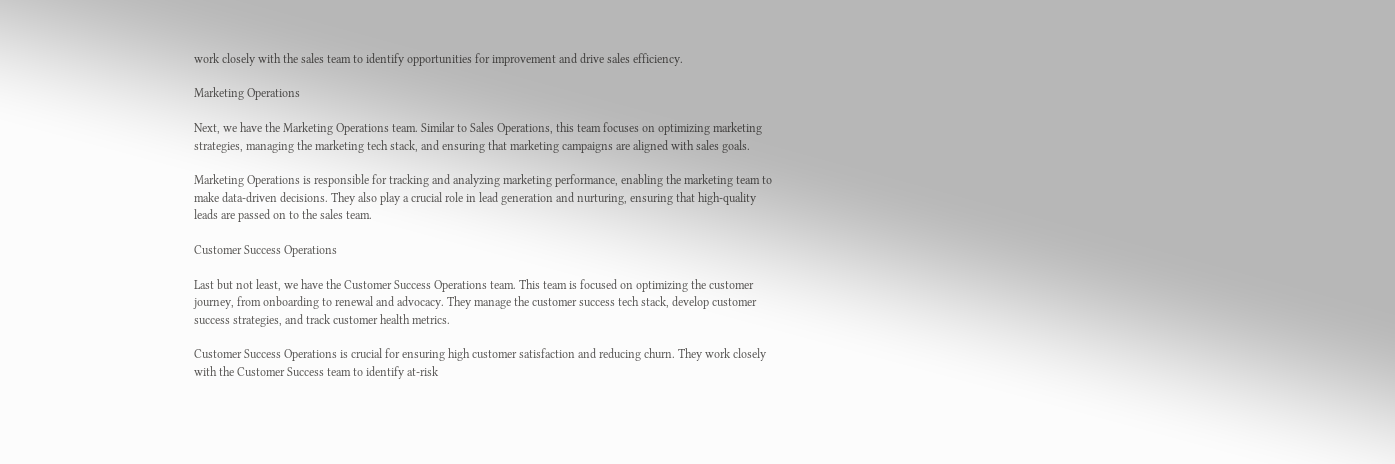work closely with the sales team to identify opportunities for improvement and drive sales efficiency.

Marketing Operations

Next, we have the Marketing Operations team. Similar to Sales Operations, this team focuses on optimizing marketing strategies, managing the marketing tech stack, and ensuring that marketing campaigns are aligned with sales goals.

Marketing Operations is responsible for tracking and analyzing marketing performance, enabling the marketing team to make data-driven decisions. They also play a crucial role in lead generation and nurturing, ensuring that high-quality leads are passed on to the sales team.

Customer Success Operations

Last but not least, we have the Customer Success Operations team. This team is focused on optimizing the customer journey, from onboarding to renewal and advocacy. They manage the customer success tech stack, develop customer success strategies, and track customer health metrics.

Customer Success Operations is crucial for ensuring high customer satisfaction and reducing churn. They work closely with the Customer Success team to identify at-risk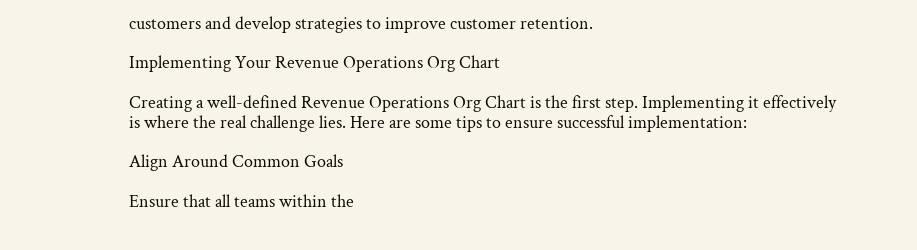customers and develop strategies to improve customer retention.

Implementing Your Revenue Operations Org Chart

Creating a well-defined Revenue Operations Org Chart is the first step. Implementing it effectively is where the real challenge lies. Here are some tips to ensure successful implementation:

Align Around Common Goals

Ensure that all teams within the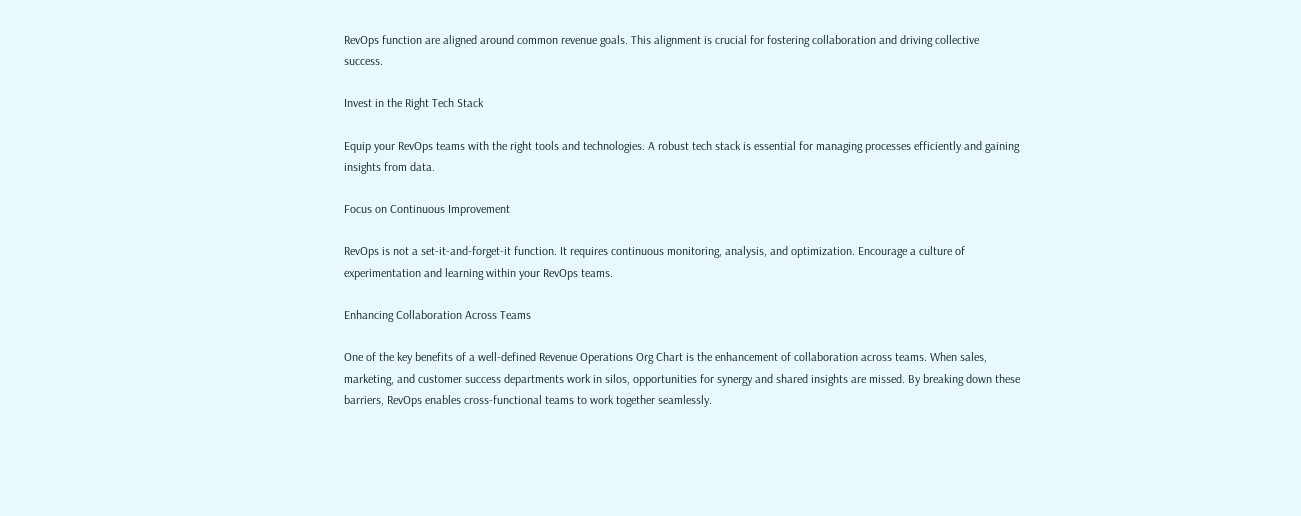RevOps function are aligned around common revenue goals. This alignment is crucial for fostering collaboration and driving collective success.

Invest in the Right Tech Stack

Equip your RevOps teams with the right tools and technologies. A robust tech stack is essential for managing processes efficiently and gaining insights from data.

Focus on Continuous Improvement

RevOps is not a set-it-and-forget-it function. It requires continuous monitoring, analysis, and optimization. Encourage a culture of experimentation and learning within your RevOps teams.

Enhancing Collaboration Across Teams

One of the key benefits of a well-defined Revenue Operations Org Chart is the enhancement of collaboration across teams. When sales, marketing, and customer success departments work in silos, opportunities for synergy and shared insights are missed. By breaking down these barriers, RevOps enables cross-functional teams to work together seamlessly.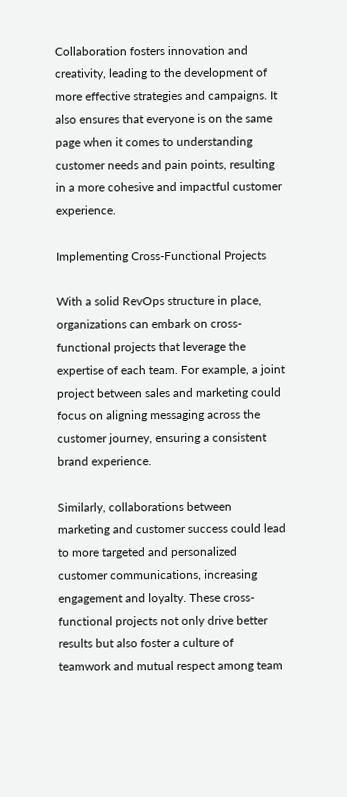Collaboration fosters innovation and creativity, leading to the development of more effective strategies and campaigns. It also ensures that everyone is on the same page when it comes to understanding customer needs and pain points, resulting in a more cohesive and impactful customer experience.

Implementing Cross-Functional Projects

With a solid RevOps structure in place, organizations can embark on cross-functional projects that leverage the expertise of each team. For example, a joint project between sales and marketing could focus on aligning messaging across the customer journey, ensuring a consistent brand experience.

Similarly, collaborations between marketing and customer success could lead to more targeted and personalized customer communications, increasing engagement and loyalty. These cross-functional projects not only drive better results but also foster a culture of teamwork and mutual respect among team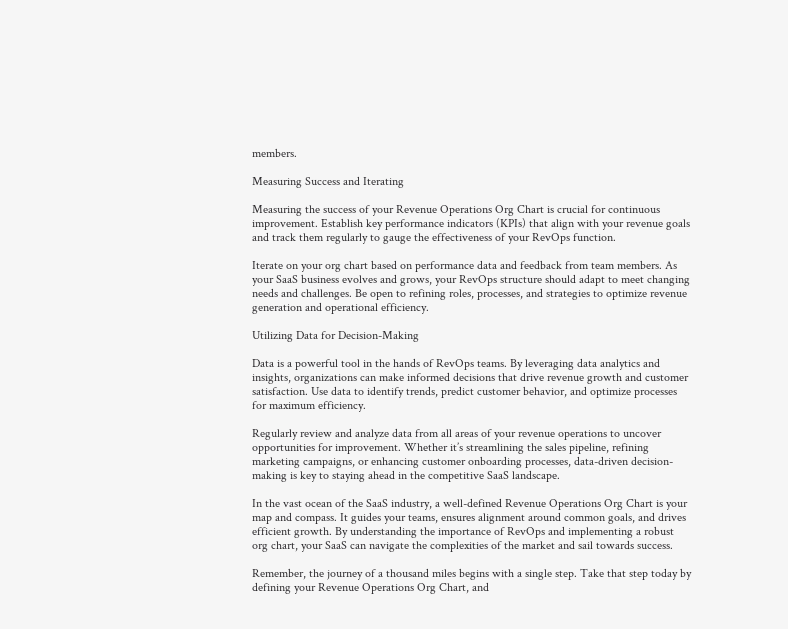members.

Measuring Success and Iterating

Measuring the success of your Revenue Operations Org Chart is crucial for continuous improvement. Establish key performance indicators (KPIs) that align with your revenue goals and track them regularly to gauge the effectiveness of your RevOps function.

Iterate on your org chart based on performance data and feedback from team members. As your SaaS business evolves and grows, your RevOps structure should adapt to meet changing needs and challenges. Be open to refining roles, processes, and strategies to optimize revenue generation and operational efficiency.

Utilizing Data for Decision-Making

Data is a powerful tool in the hands of RevOps teams. By leveraging data analytics and insights, organizations can make informed decisions that drive revenue growth and customer satisfaction. Use data to identify trends, predict customer behavior, and optimize processes for maximum efficiency.

Regularly review and analyze data from all areas of your revenue operations to uncover opportunities for improvement. Whether it’s streamlining the sales pipeline, refining marketing campaigns, or enhancing customer onboarding processes, data-driven decision-making is key to staying ahead in the competitive SaaS landscape.

In the vast ocean of the SaaS industry, a well-defined Revenue Operations Org Chart is your map and compass. It guides your teams, ensures alignment around common goals, and drives efficient growth. By understanding the importance of RevOps and implementing a robust org chart, your SaaS can navigate the complexities of the market and sail towards success.

Remember, the journey of a thousand miles begins with a single step. Take that step today by defining your Revenue Operations Org Chart, and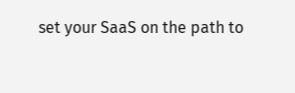set your SaaS on the path to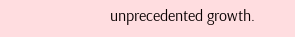unprecedented growth.